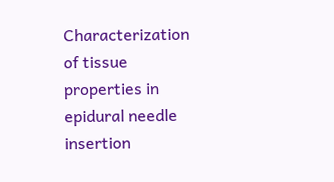Characterization of tissue properties in epidural needle insertion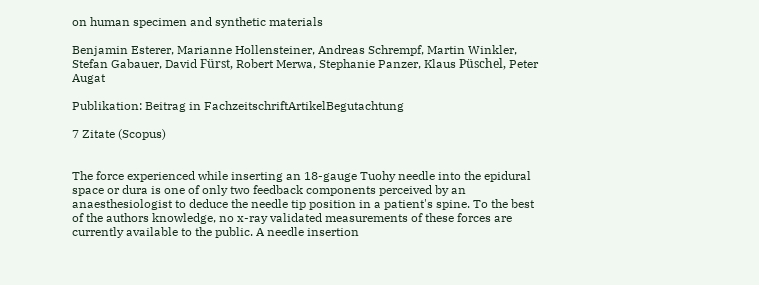on human specimen and synthetic materials

Benjamin Esterer, Marianne Hollensteiner, Andreas Schrempf, Martin Winkler, Stefan Gabauer, David Fürst, Robert Merwa, Stephanie Panzer, Klaus Püschel, Peter Augat

Publikation: Beitrag in FachzeitschriftArtikelBegutachtung

7 Zitate (Scopus)


The force experienced while inserting an 18-gauge Tuohy needle into the epidural space or dura is one of only two feedback components perceived by an anaesthesiologist to deduce the needle tip position in a patient's spine. To the best of the authors knowledge, no x-ray validated measurements of these forces are currently available to the public. A needle insertion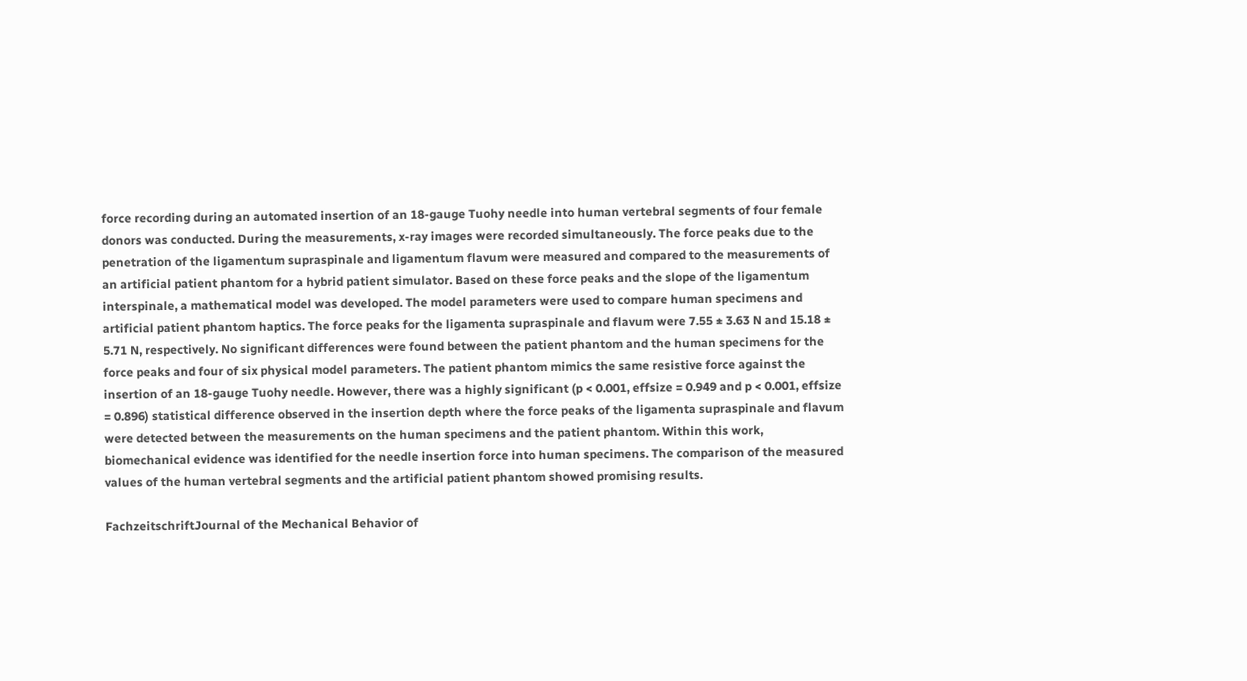force recording during an automated insertion of an 18-gauge Tuohy needle into human vertebral segments of four female donors was conducted. During the measurements, x-ray images were recorded simultaneously. The force peaks due to the penetration of the ligamentum supraspinale and ligamentum flavum were measured and compared to the measurements of an artificial patient phantom for a hybrid patient simulator. Based on these force peaks and the slope of the ligamentum interspinale, a mathematical model was developed. The model parameters were used to compare human specimens and artificial patient phantom haptics. The force peaks for the ligamenta supraspinale and flavum were 7.55 ± 3.63 N and 15.18 ± 5.71 N, respectively. No significant differences were found between the patient phantom and the human specimens for the force peaks and four of six physical model parameters. The patient phantom mimics the same resistive force against the insertion of an 18-gauge Tuohy needle. However, there was a highly significant (p < 0.001, effsize = 0.949 and p < 0.001, effsize = 0.896) statistical difference observed in the insertion depth where the force peaks of the ligamenta supraspinale and flavum were detected between the measurements on the human specimens and the patient phantom. Within this work, biomechanical evidence was identified for the needle insertion force into human specimens. The comparison of the measured values of the human vertebral segments and the artificial patient phantom showed promising results.

FachzeitschriftJournal of the Mechanical Behavior of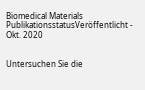Biomedical Materials
PublikationsstatusVeröffentlicht - Okt. 2020


Untersuchen Sie die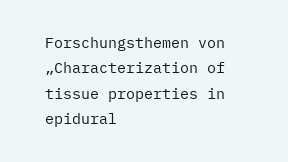Forschungsthemen von „Characterization of tissue properties in epidural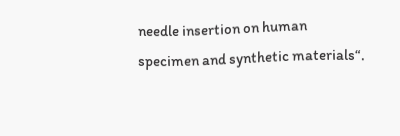needle insertion on human specimen and synthetic materials“.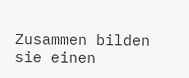Zusammen bilden sie einen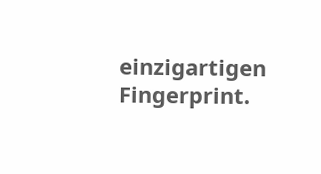einzigartigen Fingerprint.